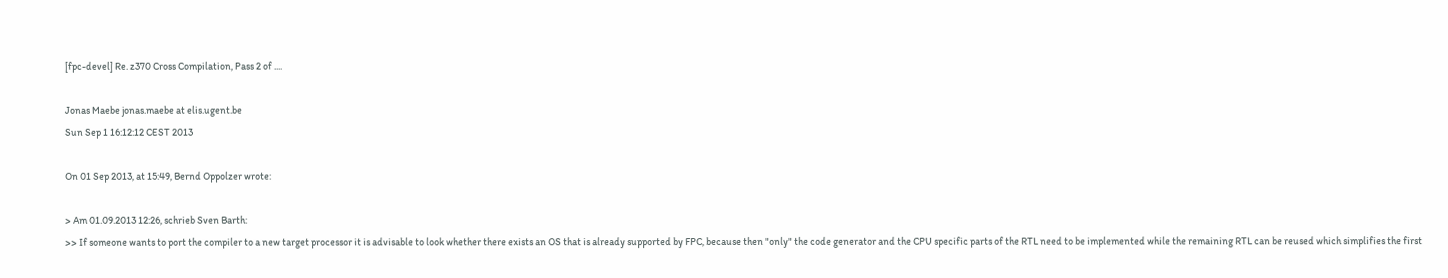[fpc-devel] Re. z370 Cross Compilation, Pass 2 of ....

Jonas Maebe jonas.maebe at elis.ugent.be
Sun Sep 1 16:12:12 CEST 2013

On 01 Sep 2013, at 15:49, Bernd Oppolzer wrote:

> Am 01.09.2013 12:26, schrieb Sven Barth:
>> If someone wants to port the compiler to a new target processor it is advisable to look whether there exists an OS that is already supported by FPC, because then "only" the code generator and the CPU specific parts of the RTL need to be implemented while the remaining RTL can be reused which simplifies the first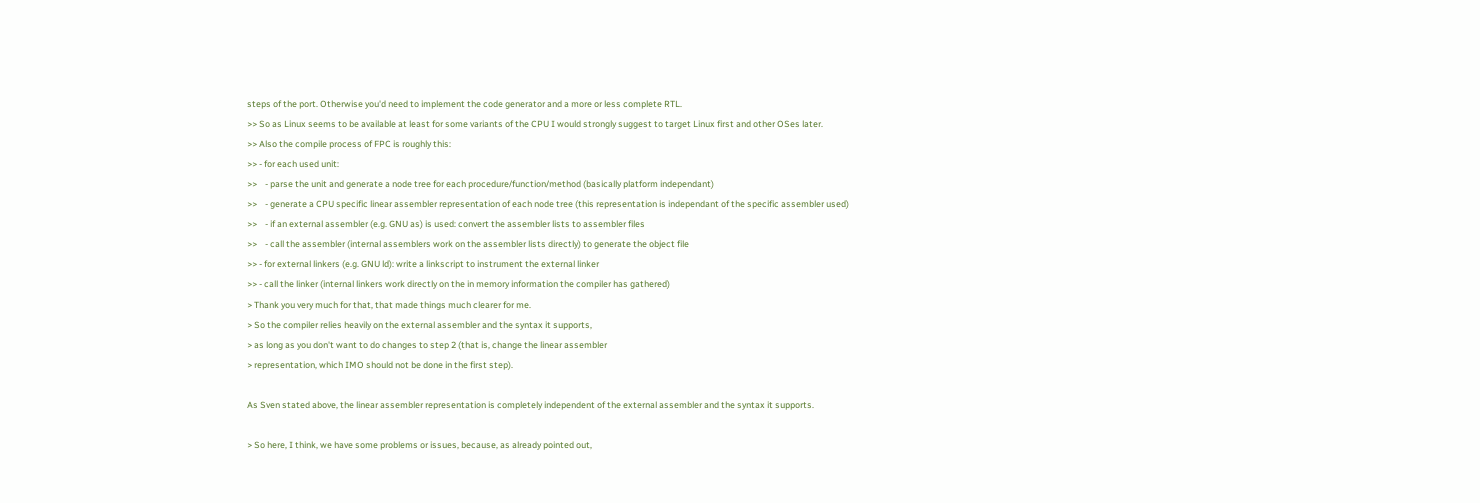steps of the port. Otherwise you'd need to implement the code generator and a more or less complete RTL.
>> So as Linux seems to be available at least for some variants of the CPU I would strongly suggest to target Linux first and other OSes later.
>> Also the compile process of FPC is roughly this:
>> - for each used unit:
>>    - parse the unit and generate a node tree for each procedure/function/method (basically platform independant)
>>    - generate a CPU specific linear assembler representation of each node tree (this representation is independant of the specific assembler used)
>>    - if an external assembler (e.g. GNU as) is used: convert the assembler lists to assembler files
>>    - call the assembler (internal assemblers work on the assembler lists directly) to generate the object file
>> - for external linkers (e.g. GNU ld): write a linkscript to instrument the external linker
>> - call the linker (internal linkers work directly on the in memory information the compiler has gathered)
> Thank you very much for that, that made things much clearer for me.
> So the compiler relies heavily on the external assembler and the syntax it supports,
> as long as you don't want to do changes to step 2 (that is, change the linear assembler
> representation, which IMO should not be done in the first step).

As Sven stated above, the linear assembler representation is completely independent of the external assembler and the syntax it supports.

> So here, I think, we have some problems or issues, because, as already pointed out,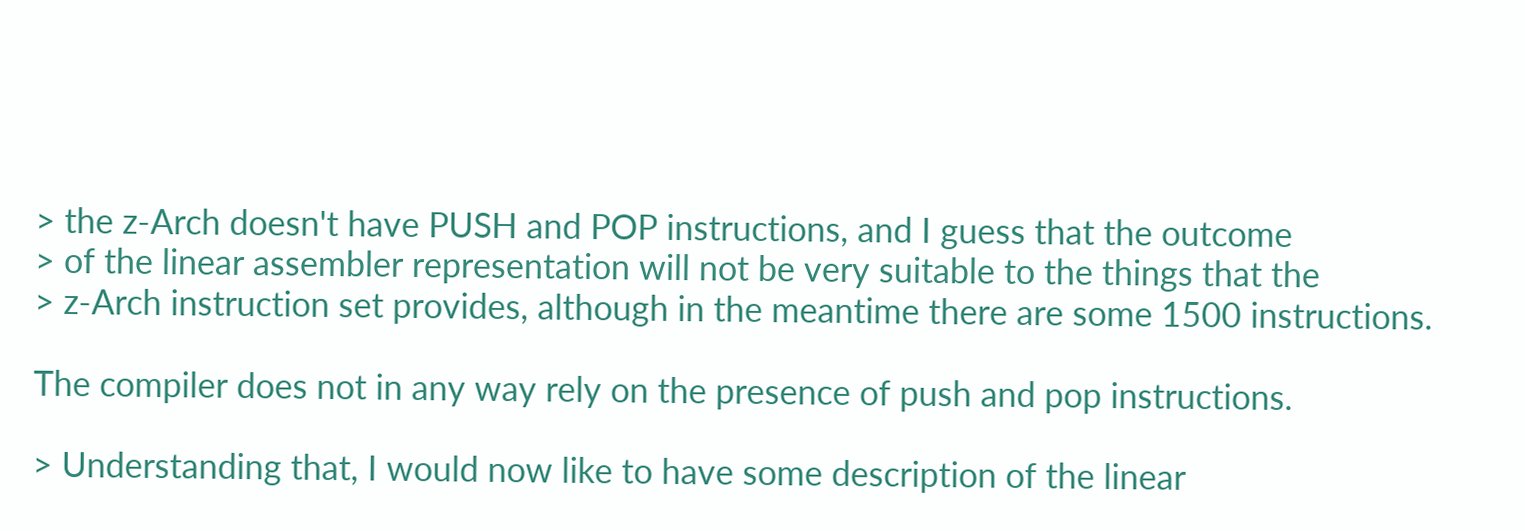> the z-Arch doesn't have PUSH and POP instructions, and I guess that the outcome
> of the linear assembler representation will not be very suitable to the things that the
> z-Arch instruction set provides, although in the meantime there are some 1500 instructions.

The compiler does not in any way rely on the presence of push and pop instructions.

> Understanding that, I would now like to have some description of the linear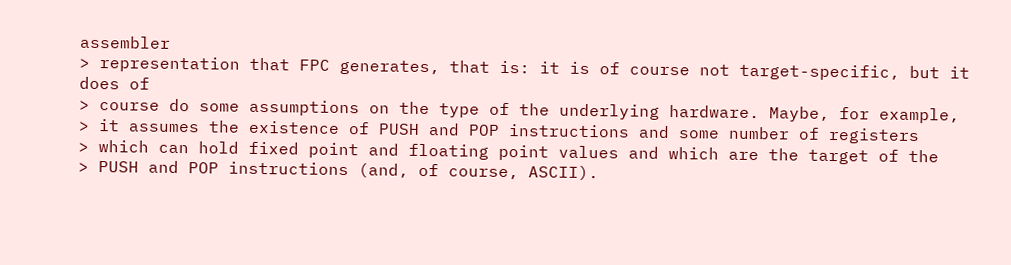assembler
> representation that FPC generates, that is: it is of course not target-specific, but it does of
> course do some assumptions on the type of the underlying hardware. Maybe, for example,
> it assumes the existence of PUSH and POP instructions and some number of registers
> which can hold fixed point and floating point values and which are the target of the
> PUSH and POP instructions (and, of course, ASCII).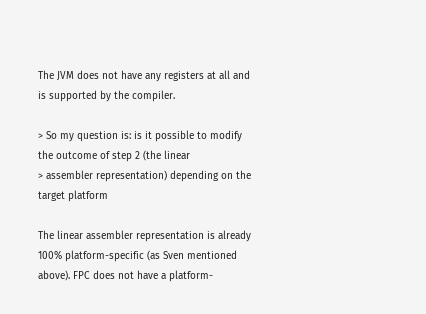The JVM does not have any registers at all and is supported by the compiler.

> So my question is: is it possible to modify the outcome of step 2 (the linear
> assembler representation) depending on the target platform

The linear assembler representation is already 100% platform-specific (as Sven mentioned above). FPC does not have a platform-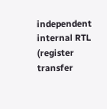independent internal RTL (register transfer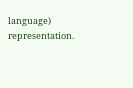language) representation.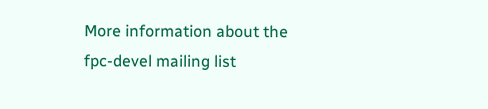More information about the fpc-devel mailing list